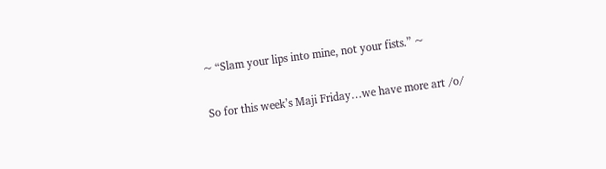~ “Slam your lips into mine, not your fists.” ~

So for this week’s Maji Friday…we have more art /o/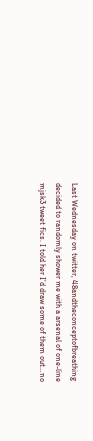Last Wednesday on twitter, 48andtheconceptofbreathing decided to randomly shower me with a arsenal of one-line mjsk3 tweet fics. I told her I’d draw some of them out…no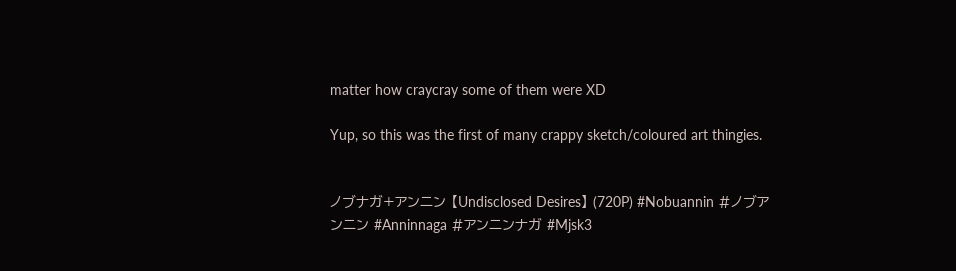matter how craycray some of them were XD

Yup, so this was the first of many crappy sketch/coloured art thingies.


ノブナガ+アンニン 【Undisclosed Desires】 (720P) #Nobuannin #ノブアンニン #Anninnaga #アンニンナガ #Mjsk3